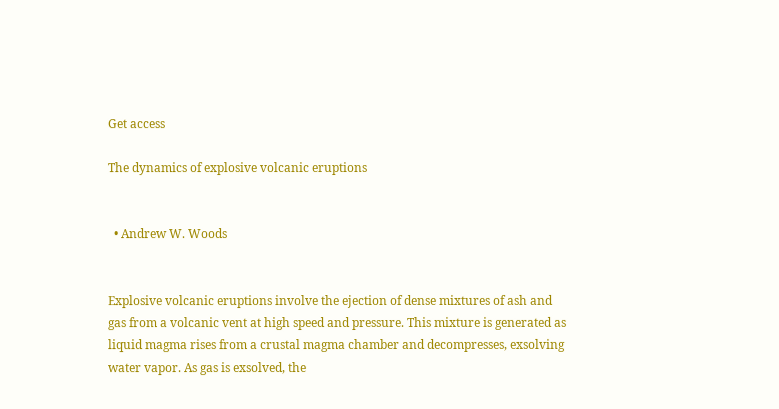Get access

The dynamics of explosive volcanic eruptions


  • Andrew W. Woods


Explosive volcanic eruptions involve the ejection of dense mixtures of ash and gas from a volcanic vent at high speed and pressure. This mixture is generated as liquid magma rises from a crustal magma chamber and decompresses, exsolving water vapor. As gas is exsolved, the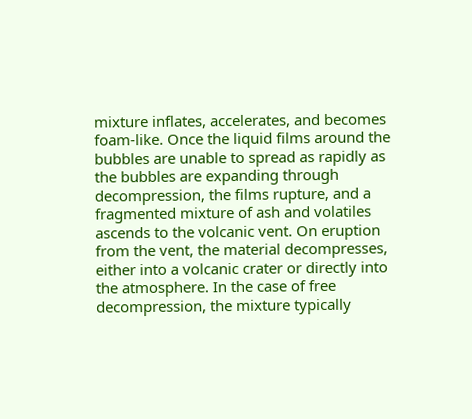mixture inflates, accelerates, and becomes foam-like. Once the liquid films around the bubbles are unable to spread as rapidly as the bubbles are expanding through decompression, the films rupture, and a fragmented mixture of ash and volatiles ascends to the volcanic vent. On eruption from the vent, the material decompresses, either into a volcanic crater or directly into the atmosphere. In the case of free decompression, the mixture typically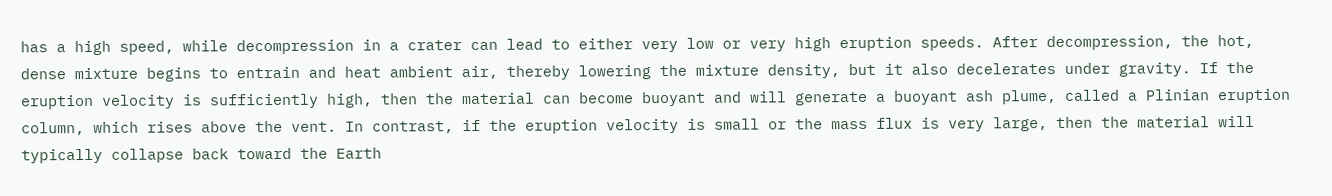has a high speed, while decompression in a crater can lead to either very low or very high eruption speeds. After decompression, the hot, dense mixture begins to entrain and heat ambient air, thereby lowering the mixture density, but it also decelerates under gravity. If the eruption velocity is sufficiently high, then the material can become buoyant and will generate a buoyant ash plume, called a Plinian eruption column, which rises above the vent. In contrast, if the eruption velocity is small or the mass flux is very large, then the material will typically collapse back toward the Earth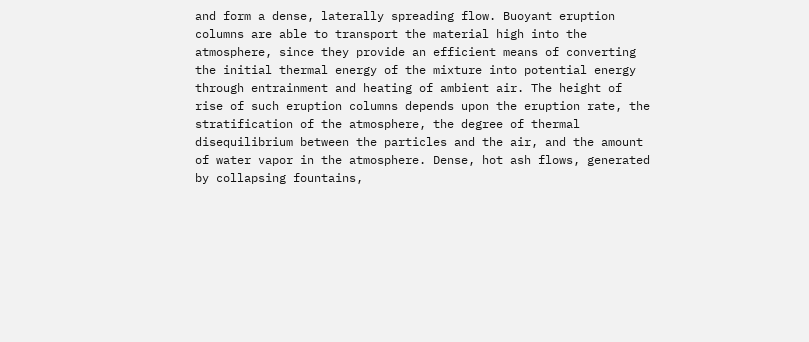and form a dense, laterally spreading flow. Buoyant eruption columns are able to transport the material high into the atmosphere, since they provide an efficient means of converting the initial thermal energy of the mixture into potential energy through entrainment and heating of ambient air. The height of rise of such eruption columns depends upon the eruption rate, the stratification of the atmosphere, the degree of thermal disequilibrium between the particles and the air, and the amount of water vapor in the atmosphere. Dense, hot ash flows, generated by collapsing fountains,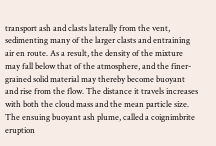transport ash and clasts laterally from the vent, sedimenting many of the larger clasts and entraining air en route. As a result, the density of the mixture may fall below that of the atmosphere, and the finer-grained solid material may thereby become buoyant and rise from the flow. The distance it travels increases with both the cloud mass and the mean particle size. The ensuing buoyant ash plume, called a coignimbrite eruption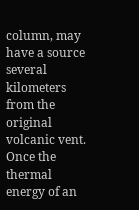column, may have a source several kilometers from the original volcanic vent. Once the thermal energy of an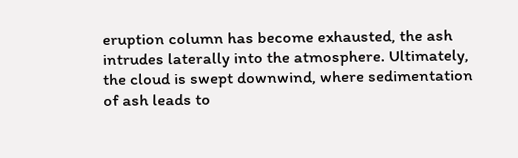eruption column has become exhausted, the ash intrudes laterally into the atmosphere. Ultimately, the cloud is swept downwind, where sedimentation of ash leads to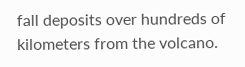fall deposits over hundreds of kilometers from the volcano.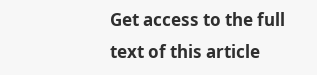Get access to the full text of this article